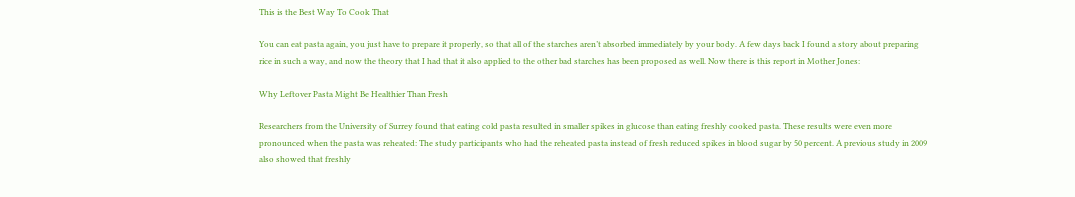This is the Best Way To Cook That

You can eat pasta again, you just have to prepare it properly, so that all of the starches aren’t absorbed immediately by your body. A few days back I found a story about preparing rice in such a way, and now the theory that I had that it also applied to the other bad starches has been proposed as well. Now there is this report in Mother Jones:

Why Leftover Pasta Might Be Healthier Than Fresh

Researchers from the University of Surrey found that eating cold pasta resulted in smaller spikes in glucose than eating freshly cooked pasta. These results were even more pronounced when the pasta was reheated: The study participants who had the reheated pasta instead of fresh reduced spikes in blood sugar by 50 percent. A previous study in 2009 also showed that freshly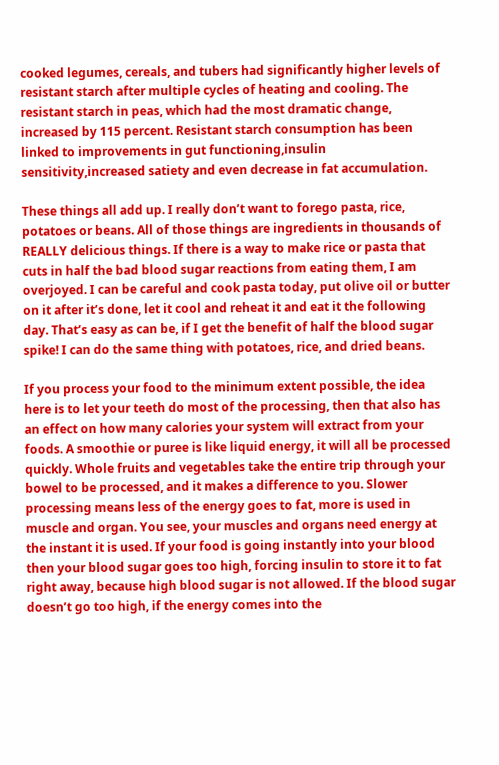cooked legumes, cereals, and tubers had significantly higher levels of resistant starch after multiple cycles of heating and cooling. The resistant starch in peas, which had the most dramatic change, increased by 115 percent. Resistant starch consumption has been linked to improvements in gut functioning,insulin sensitivity,increased satiety and even decrease in fat accumulation.

These things all add up. I really don’t want to forego pasta, rice, potatoes or beans. All of those things are ingredients in thousands of REALLY delicious things. If there is a way to make rice or pasta that cuts in half the bad blood sugar reactions from eating them, I am overjoyed. I can be careful and cook pasta today, put olive oil or butter on it after it’s done, let it cool and reheat it and eat it the following day. That’s easy as can be, if I get the benefit of half the blood sugar spike! I can do the same thing with potatoes, rice, and dried beans.

If you process your food to the minimum extent possible, the idea here is to let your teeth do most of the processing, then that also has an effect on how many calories your system will extract from your foods. A smoothie or puree is like liquid energy, it will all be processed quickly. Whole fruits and vegetables take the entire trip through your bowel to be processed, and it makes a difference to you. Slower processing means less of the energy goes to fat, more is used in muscle and organ. You see, your muscles and organs need energy at the instant it is used. If your food is going instantly into your blood then your blood sugar goes too high, forcing insulin to store it to fat right away, because high blood sugar is not allowed. If the blood sugar doesn’t go too high, if the energy comes into the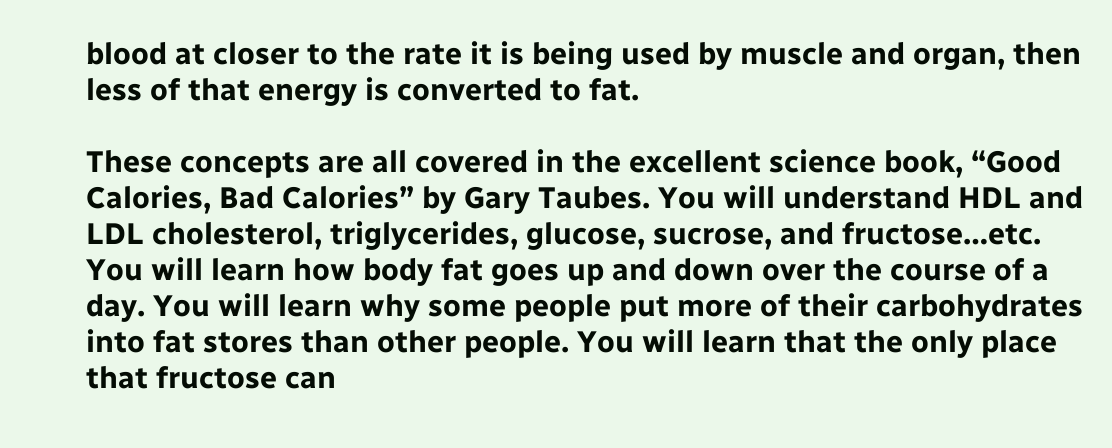blood at closer to the rate it is being used by muscle and organ, then less of that energy is converted to fat.

These concepts are all covered in the excellent science book, “Good Calories, Bad Calories” by Gary Taubes. You will understand HDL and LDL cholesterol, triglycerides, glucose, sucrose, and fructose…etc. You will learn how body fat goes up and down over the course of a day. You will learn why some people put more of their carbohydrates into fat stores than other people. You will learn that the only place that fructose can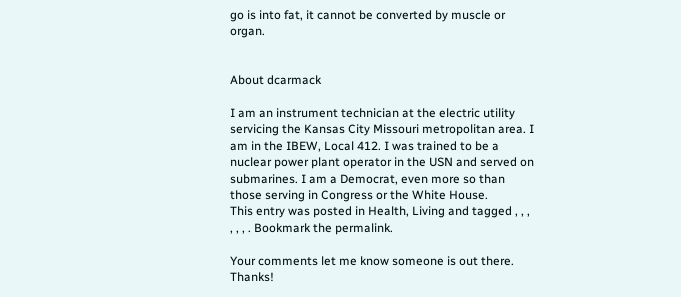go is into fat, it cannot be converted by muscle or organ.


About dcarmack

I am an instrument technician at the electric utility servicing the Kansas City Missouri metropolitan area. I am in the IBEW, Local 412. I was trained to be a nuclear power plant operator in the USN and served on submarines. I am a Democrat, even more so than those serving in Congress or the White House.
This entry was posted in Health, Living and tagged , , , , , , . Bookmark the permalink.

Your comments let me know someone is out there. Thanks!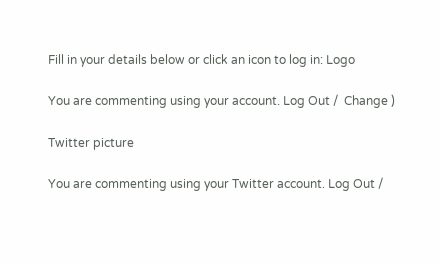Fill in your details below or click an icon to log in: Logo

You are commenting using your account. Log Out /  Change )

Twitter picture

You are commenting using your Twitter account. Log Out /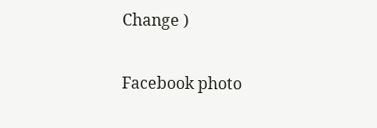Change )

Facebook photo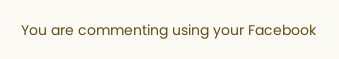You are commenting using your Facebook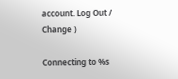account. Log Out /  Change )

Connecting to %s